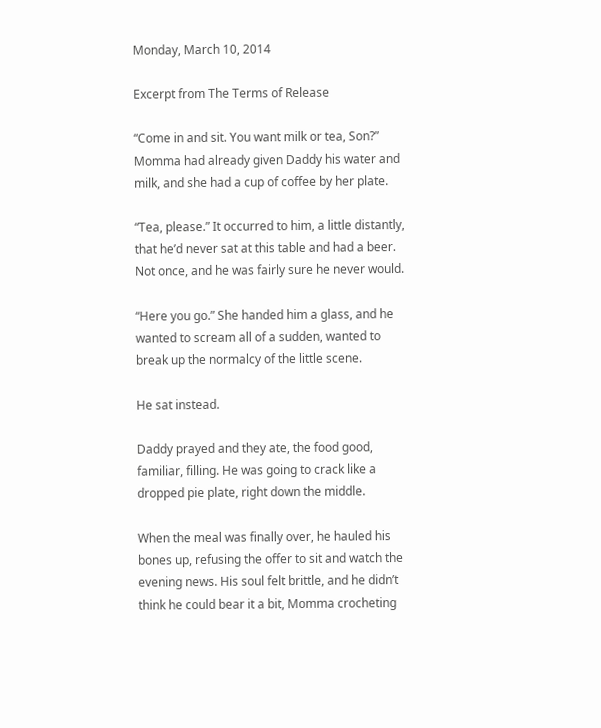Monday, March 10, 2014

Excerpt from The Terms of Release

“Come in and sit. You want milk or tea, Son?” Momma had already given Daddy his water and milk, and she had a cup of coffee by her plate.

“Tea, please.” It occurred to him, a little distantly, that he’d never sat at this table and had a beer. Not once, and he was fairly sure he never would.

“Here you go.” She handed him a glass, and he wanted to scream all of a sudden, wanted to break up the normalcy of the little scene.

He sat instead.

Daddy prayed and they ate, the food good, familiar, filling. He was going to crack like a dropped pie plate, right down the middle.

When the meal was finally over, he hauled his bones up, refusing the offer to sit and watch the evening news. His soul felt brittle, and he didn’t think he could bear it a bit, Momma crocheting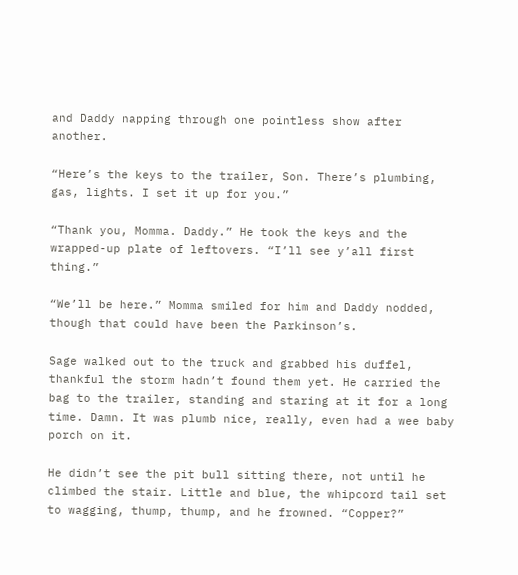and Daddy napping through one pointless show after another.

“Here’s the keys to the trailer, Son. There’s plumbing, gas, lights. I set it up for you.”

“Thank you, Momma. Daddy.” He took the keys and the wrapped-up plate of leftovers. “I’ll see y’all first thing.”

“We’ll be here.” Momma smiled for him and Daddy nodded, though that could have been the Parkinson’s.

Sage walked out to the truck and grabbed his duffel, thankful the storm hadn’t found them yet. He carried the bag to the trailer, standing and staring at it for a long time. Damn. It was plumb nice, really, even had a wee baby porch on it.

He didn’t see the pit bull sitting there, not until he climbed the stair. Little and blue, the whipcord tail set to wagging, thump, thump, and he frowned. “Copper?”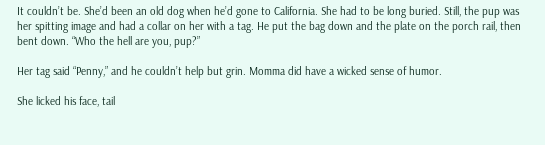It couldn’t be. She’d been an old dog when he’d gone to California. She had to be long buried. Still, the pup was her spitting image and had a collar on her with a tag. He put the bag down and the plate on the porch rail, then bent down. “Who the hell are you, pup?”

Her tag said “Penny,” and he couldn’t help but grin. Momma did have a wicked sense of humor.

She licked his face, tail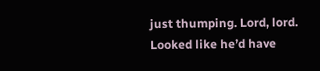just thumping. Lord, lord. Looked like he’d have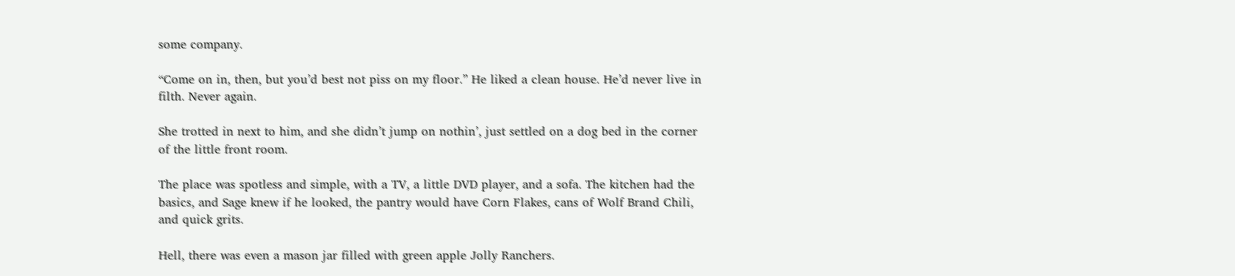some company.

“Come on in, then, but you’d best not piss on my floor.” He liked a clean house. He’d never live in filth. Never again.

She trotted in next to him, and she didn’t jump on nothin’, just settled on a dog bed in the corner of the little front room.

The place was spotless and simple, with a TV, a little DVD player, and a sofa. The kitchen had the basics, and Sage knew if he looked, the pantry would have Corn Flakes, cans of Wolf Brand Chili, and quick grits.

Hell, there was even a mason jar filled with green apple Jolly Ranchers.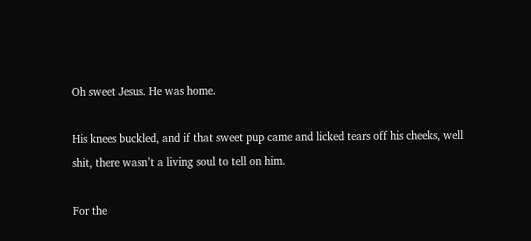Oh sweet Jesus. He was home.

His knees buckled, and if that sweet pup came and licked tears off his cheeks, well shit, there wasn’t a living soul to tell on him.

For the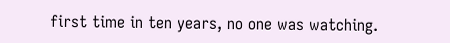first time in ten years, no one was watching.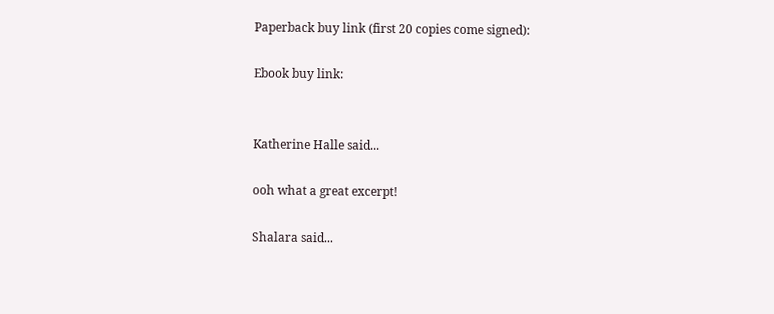Paperback buy link (first 20 copies come signed):

Ebook buy link:


Katherine Halle said...

ooh what a great excerpt!

Shalara said...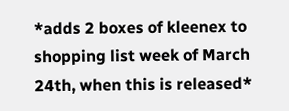*adds 2 boxes of kleenex to shopping list week of March 24th, when this is released*